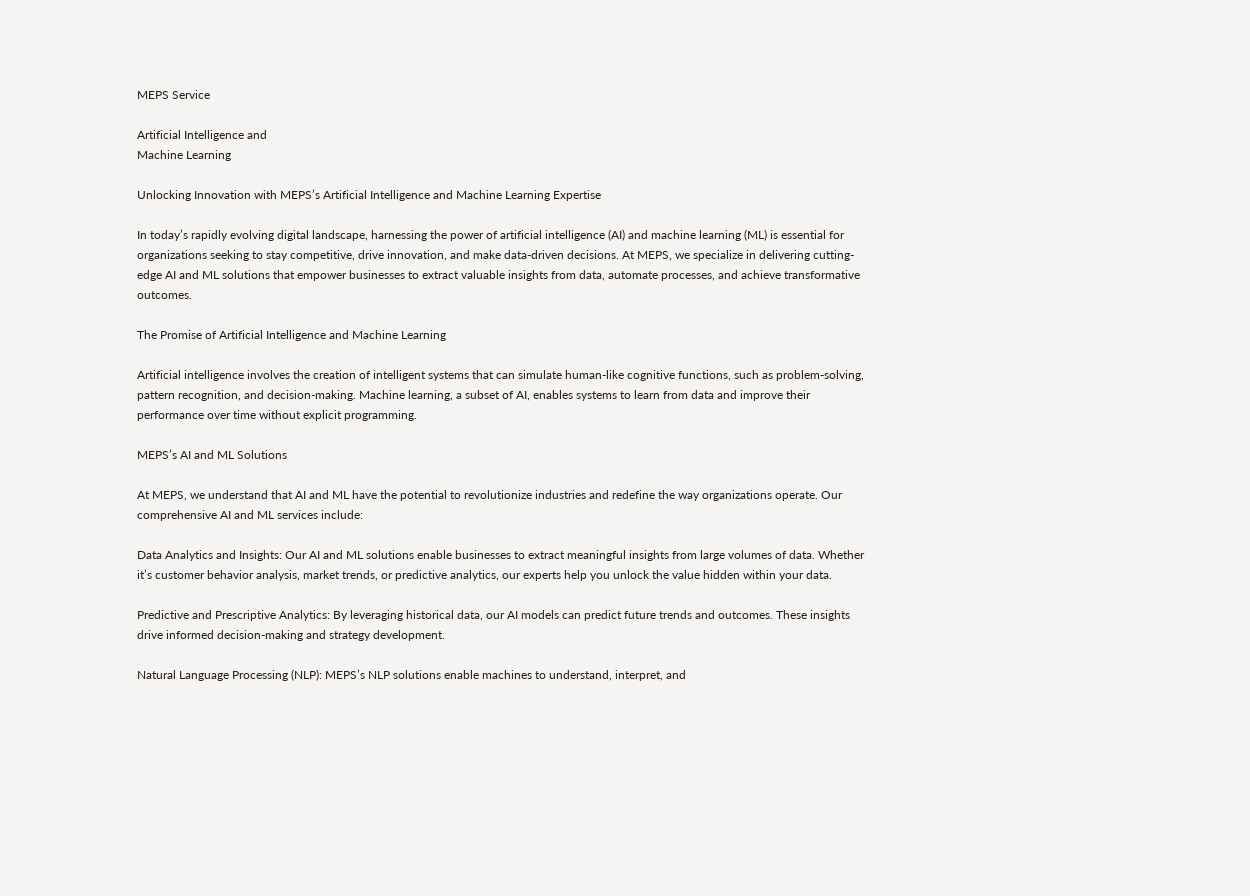MEPS Service

Artificial Intelligence and
Machine Learning

Unlocking Innovation with MEPS’s Artificial Intelligence and Machine Learning Expertise

In today’s rapidly evolving digital landscape, harnessing the power of artificial intelligence (AI) and machine learning (ML) is essential for organizations seeking to stay competitive, drive innovation, and make data-driven decisions. At MEPS, we specialize in delivering cutting-edge AI and ML solutions that empower businesses to extract valuable insights from data, automate processes, and achieve transformative outcomes.

The Promise of Artificial Intelligence and Machine Learning

Artificial intelligence involves the creation of intelligent systems that can simulate human-like cognitive functions, such as problem-solving, pattern recognition, and decision-making. Machine learning, a subset of AI, enables systems to learn from data and improve their performance over time without explicit programming.

MEPS’s AI and ML Solutions

At MEPS, we understand that AI and ML have the potential to revolutionize industries and redefine the way organizations operate. Our comprehensive AI and ML services include:

Data Analytics and Insights: Our AI and ML solutions enable businesses to extract meaningful insights from large volumes of data. Whether it’s customer behavior analysis, market trends, or predictive analytics, our experts help you unlock the value hidden within your data.

Predictive and Prescriptive Analytics: By leveraging historical data, our AI models can predict future trends and outcomes. These insights drive informed decision-making and strategy development.

Natural Language Processing (NLP): MEPS’s NLP solutions enable machines to understand, interpret, and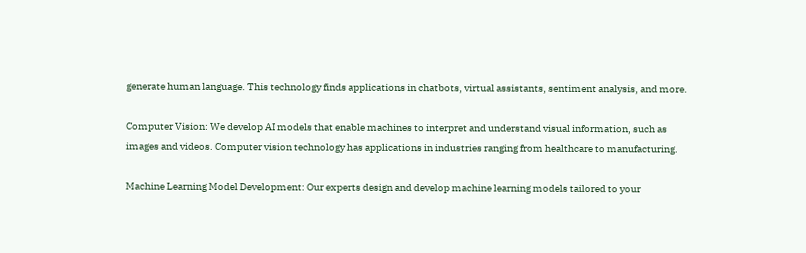generate human language. This technology finds applications in chatbots, virtual assistants, sentiment analysis, and more.

Computer Vision: We develop AI models that enable machines to interpret and understand visual information, such as images and videos. Computer vision technology has applications in industries ranging from healthcare to manufacturing.

Machine Learning Model Development: Our experts design and develop machine learning models tailored to your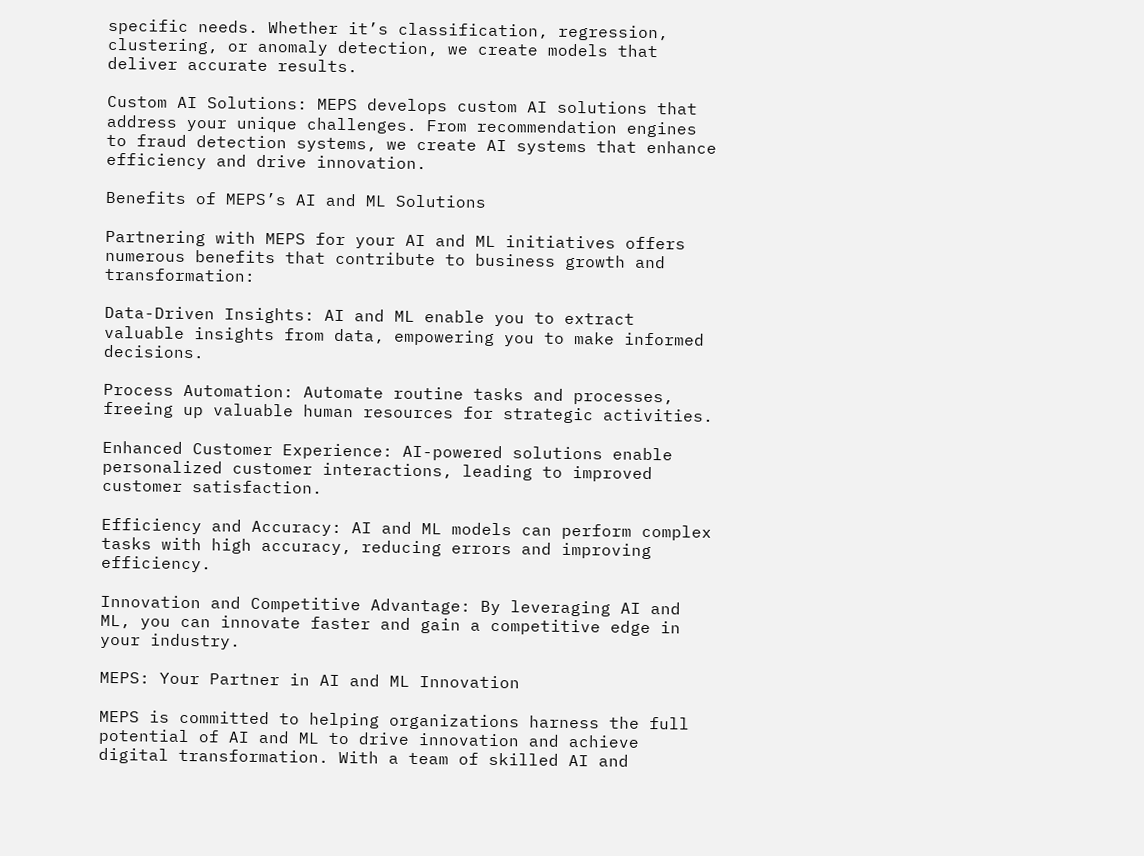specific needs. Whether it’s classification, regression, clustering, or anomaly detection, we create models that deliver accurate results.

Custom AI Solutions: MEPS develops custom AI solutions that address your unique challenges. From recommendation engines to fraud detection systems, we create AI systems that enhance efficiency and drive innovation.

Benefits of MEPS’s AI and ML Solutions

Partnering with MEPS for your AI and ML initiatives offers numerous benefits that contribute to business growth and transformation:

Data-Driven Insights: AI and ML enable you to extract valuable insights from data, empowering you to make informed decisions.

Process Automation: Automate routine tasks and processes, freeing up valuable human resources for strategic activities.

Enhanced Customer Experience: AI-powered solutions enable personalized customer interactions, leading to improved customer satisfaction.

Efficiency and Accuracy: AI and ML models can perform complex tasks with high accuracy, reducing errors and improving efficiency.

Innovation and Competitive Advantage: By leveraging AI and ML, you can innovate faster and gain a competitive edge in your industry.

MEPS: Your Partner in AI and ML Innovation

MEPS is committed to helping organizations harness the full potential of AI and ML to drive innovation and achieve digital transformation. With a team of skilled AI and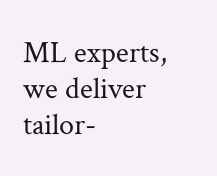ML experts, we deliver tailor-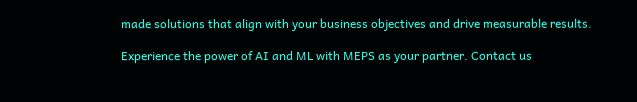made solutions that align with your business objectives and drive measurable results.

Experience the power of AI and ML with MEPS as your partner. Contact us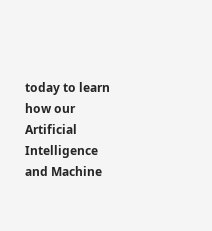today to learn how our Artificial Intelligence and Machine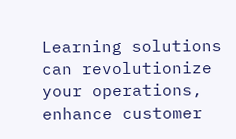Learning solutions can revolutionize your operations, enhance customer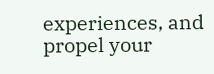experiences, and propel your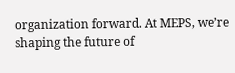organization forward. At MEPS, we’re shaping the future of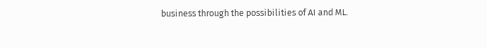business through the possibilities of AI and ML.